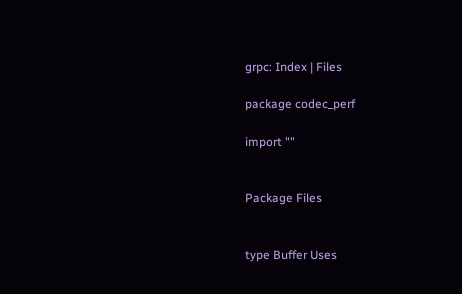grpc: Index | Files

package codec_perf

import ""


Package Files


type Buffer Uses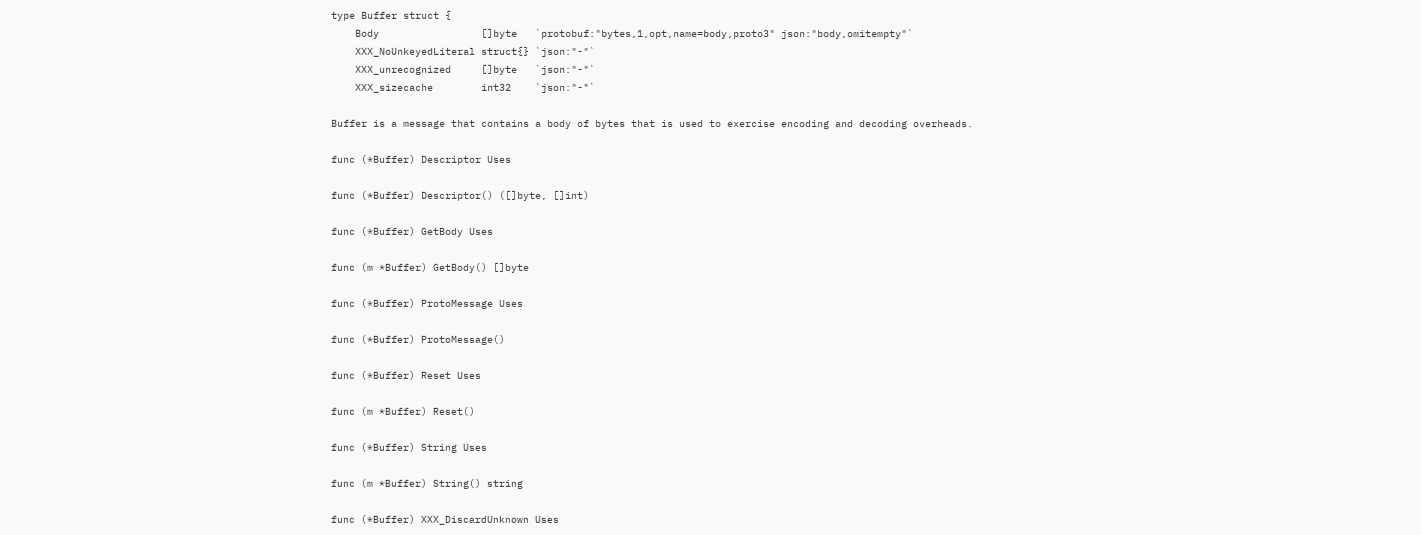type Buffer struct {
    Body                 []byte   `protobuf:"bytes,1,opt,name=body,proto3" json:"body,omitempty"`
    XXX_NoUnkeyedLiteral struct{} `json:"-"`
    XXX_unrecognized     []byte   `json:"-"`
    XXX_sizecache        int32    `json:"-"`

Buffer is a message that contains a body of bytes that is used to exercise encoding and decoding overheads.

func (*Buffer) Descriptor Uses

func (*Buffer) Descriptor() ([]byte, []int)

func (*Buffer) GetBody Uses

func (m *Buffer) GetBody() []byte

func (*Buffer) ProtoMessage Uses

func (*Buffer) ProtoMessage()

func (*Buffer) Reset Uses

func (m *Buffer) Reset()

func (*Buffer) String Uses

func (m *Buffer) String() string

func (*Buffer) XXX_DiscardUnknown Uses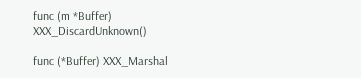func (m *Buffer) XXX_DiscardUnknown()

func (*Buffer) XXX_Marshal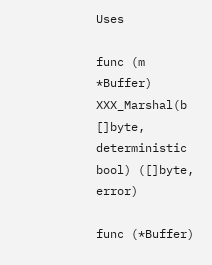Uses

func (m *Buffer) XXX_Marshal(b []byte, deterministic bool) ([]byte, error)

func (*Buffer)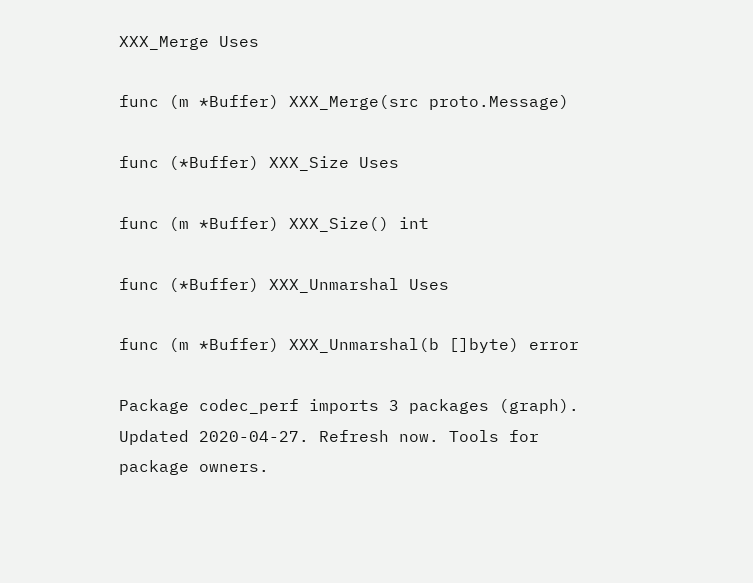XXX_Merge Uses

func (m *Buffer) XXX_Merge(src proto.Message)

func (*Buffer) XXX_Size Uses

func (m *Buffer) XXX_Size() int

func (*Buffer) XXX_Unmarshal Uses

func (m *Buffer) XXX_Unmarshal(b []byte) error

Package codec_perf imports 3 packages (graph). Updated 2020-04-27. Refresh now. Tools for package owners.